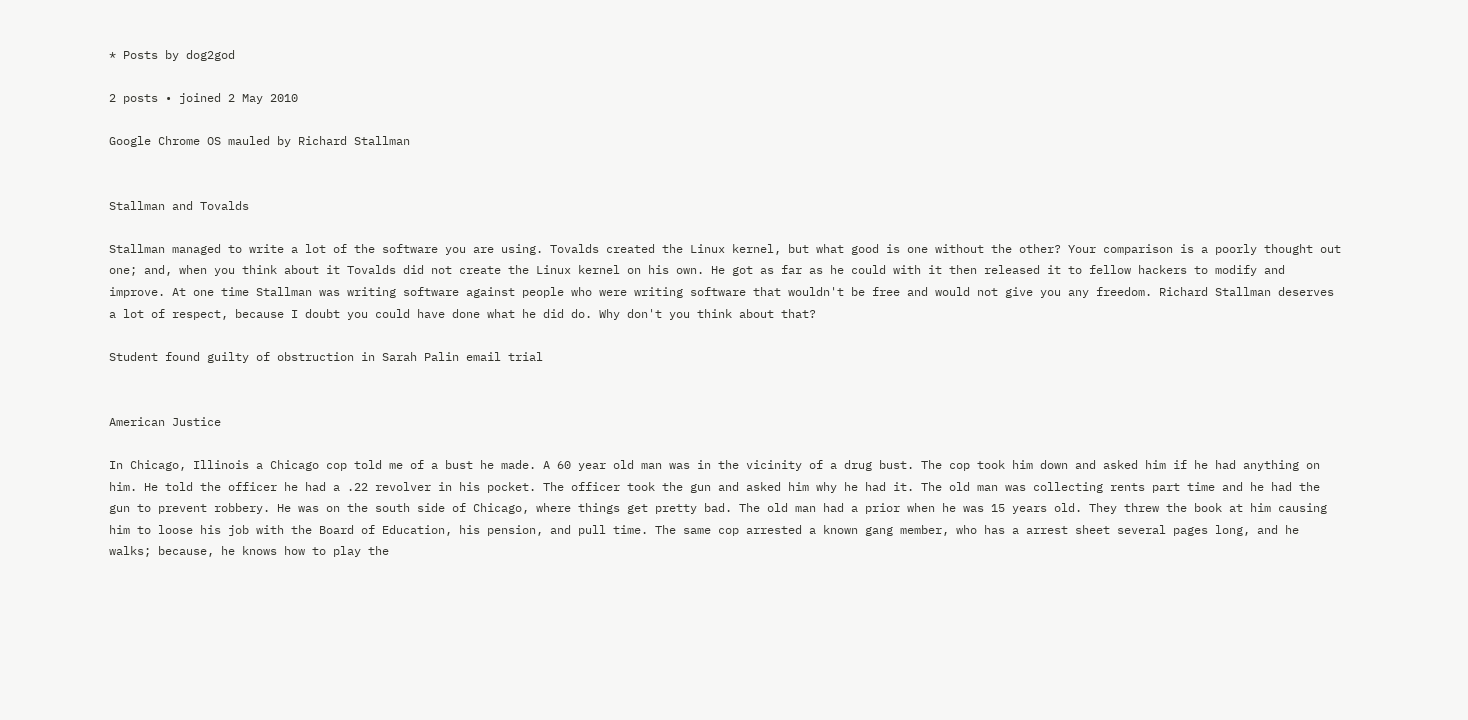* Posts by dog2god

2 posts • joined 2 May 2010

Google Chrome OS mauled by Richard Stallman


Stallman and Tovalds

Stallman managed to write a lot of the software you are using. Tovalds created the Linux kernel, but what good is one without the other? Your comparison is a poorly thought out one; and, when you think about it Tovalds did not create the Linux kernel on his own. He got as far as he could with it then released it to fellow hackers to modify and improve. At one time Stallman was writing software against people who were writing software that wouldn't be free and would not give you any freedom. Richard Stallman deserves a lot of respect, because I doubt you could have done what he did do. Why don't you think about that?

Student found guilty of obstruction in Sarah Palin email trial


American Justice

In Chicago, Illinois a Chicago cop told me of a bust he made. A 60 year old man was in the vicinity of a drug bust. The cop took him down and asked him if he had anything on him. He told the officer he had a .22 revolver in his pocket. The officer took the gun and asked him why he had it. The old man was collecting rents part time and he had the gun to prevent robbery. He was on the south side of Chicago, where things get pretty bad. The old man had a prior when he was 15 years old. They threw the book at him causing him to loose his job with the Board of Education, his pension, and pull time. The same cop arrested a known gang member, who has a arrest sheet several pages long, and he walks; because, he knows how to play the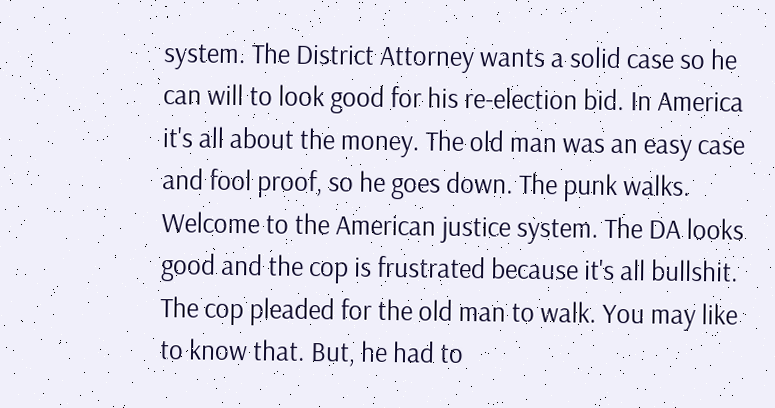system. The District Attorney wants a solid case so he can will to look good for his re-election bid. In America it's all about the money. The old man was an easy case and fool proof, so he goes down. The punk walks. Welcome to the American justice system. The DA looks good and the cop is frustrated because it's all bullshit. The cop pleaded for the old man to walk. You may like to know that. But, he had to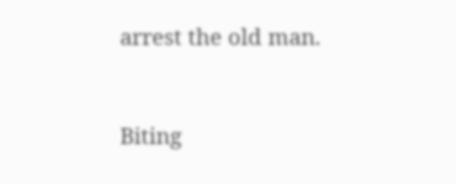arrest the old man.


Biting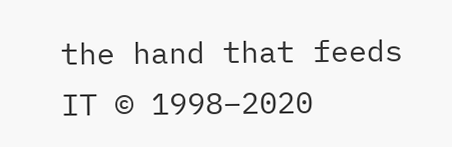the hand that feeds IT © 1998–2020